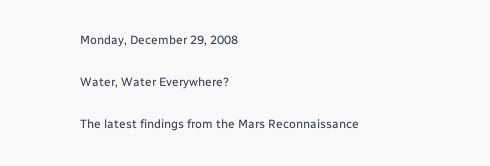Monday, December 29, 2008

Water, Water Everywhere?

The latest findings from the Mars Reconnaissance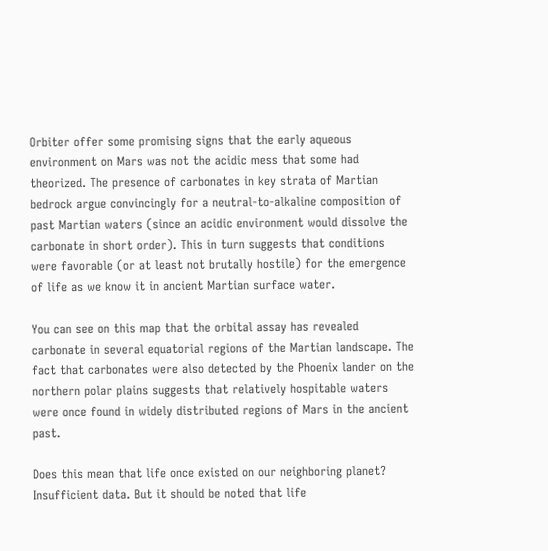Orbiter offer some promising signs that the early aqueous environment on Mars was not the acidic mess that some had theorized. The presence of carbonates in key strata of Martian bedrock argue convincingly for a neutral-to-alkaline composition of past Martian waters (since an acidic environment would dissolve the carbonate in short order). This in turn suggests that conditions were favorable (or at least not brutally hostile) for the emergence of life as we know it in ancient Martian surface water.

You can see on this map that the orbital assay has revealed carbonate in several equatorial regions of the Martian landscape. The fact that carbonates were also detected by the Phoenix lander on the northern polar plains suggests that relatively hospitable waters were once found in widely distributed regions of Mars in the ancient past.

Does this mean that life once existed on our neighboring planet? Insufficient data. But it should be noted that life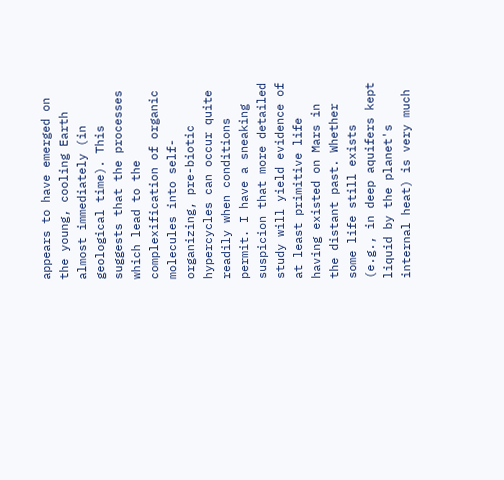appears to have emerged on the young, cooling Earth almost immediately (in geological time). This suggests that the processes which lead to the complexification of organic molecules into self-organizing, pre-biotic hypercycles can occur quite readily when conditions permit. I have a sneaking suspicion that more detailed study will yield evidence of at least primitive life having existed on Mars in the distant past. Whether some life still exists (e.g., in deep aquifers kept liquid by the planet's internal heat) is very much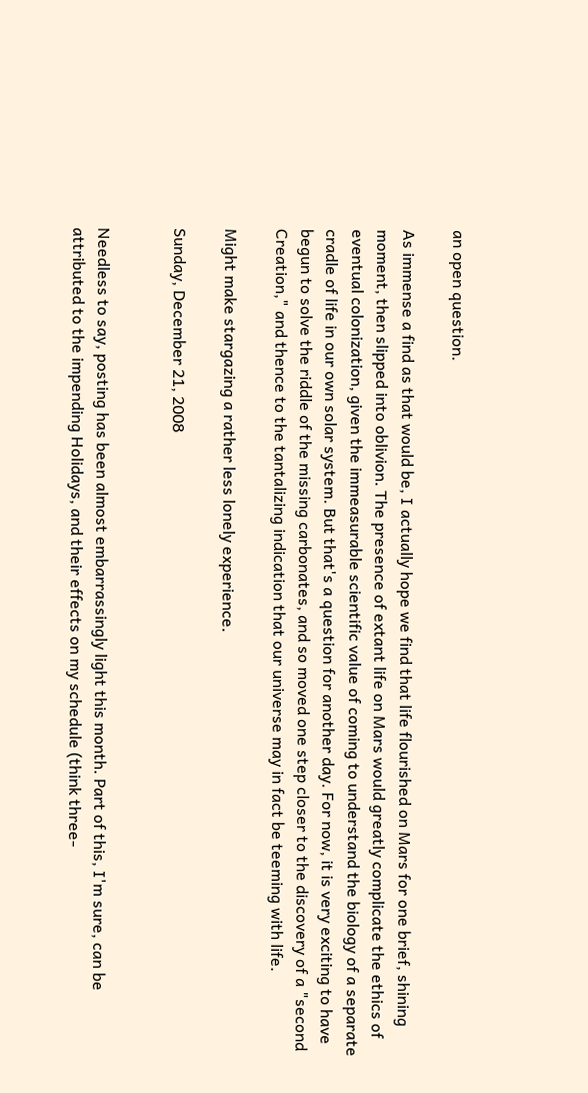an open question.

As immense a find as that would be, I actually hope we find that life flourished on Mars for one brief, shining moment, then slipped into oblivion. The presence of extant life on Mars would greatly complicate the ethics of eventual colonization, given the immeasurable scientific value of coming to understand the biology of a separate cradle of life in our own solar system. But that's a question for another day. For now, it is very exciting to have begun to solve the riddle of the missing carbonates, and so moved one step closer to the discovery of a "second Creation," and thence to the tantalizing indication that our universe may in fact be teeming with life.

Might make stargazing a rather less lonely experience.

Sunday, December 21, 2008


Needless to say, posting has been almost embarrassingly light this month. Part of this, I'm sure, can be attributed to the impending Holidays, and their effects on my schedule (think three-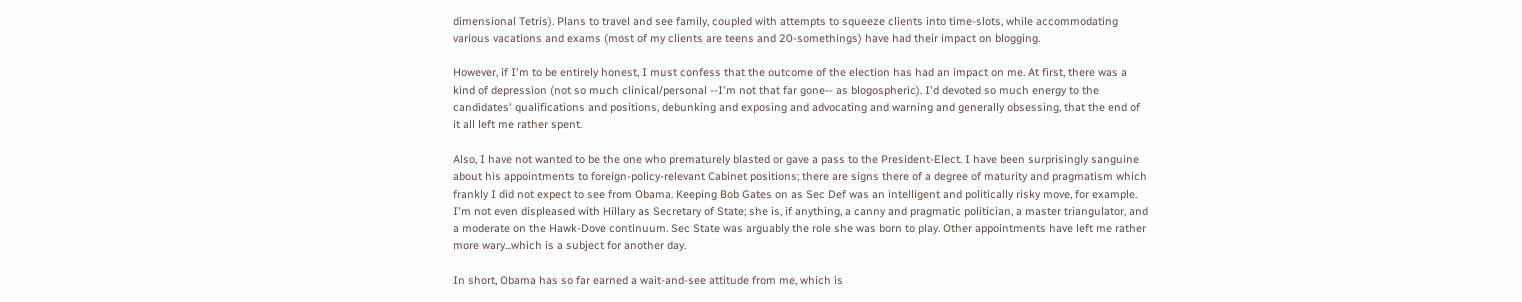dimensional Tetris). Plans to travel and see family, coupled with attempts to squeeze clients into time-slots, while accommodating various vacations and exams (most of my clients are teens and 20-somethings) have had their impact on blogging.

However, if I'm to be entirely honest, I must confess that the outcome of the election has had an impact on me. At first, there was a kind of depression (not so much clinical/personal --I'm not that far gone-- as blogospheric). I'd devoted so much energy to the candidates' qualifications and positions, debunking and exposing and advocating and warning and generally obsessing, that the end of it all left me rather spent.

Also, I have not wanted to be the one who prematurely blasted or gave a pass to the President-Elect. I have been surprisingly sanguine about his appointments to foreign-policy-relevant Cabinet positions; there are signs there of a degree of maturity and pragmatism which frankly I did not expect to see from Obama. Keeping Bob Gates on as Sec Def was an intelligent and politically risky move, for example. I'm not even displeased with Hillary as Secretary of State; she is, if anything, a canny and pragmatic politician, a master triangulator, and a moderate on the Hawk-Dove continuum. Sec State was arguably the role she was born to play. Other appointments have left me rather more wary...which is a subject for another day.

In short, Obama has so far earned a wait-and-see attitude from me, which is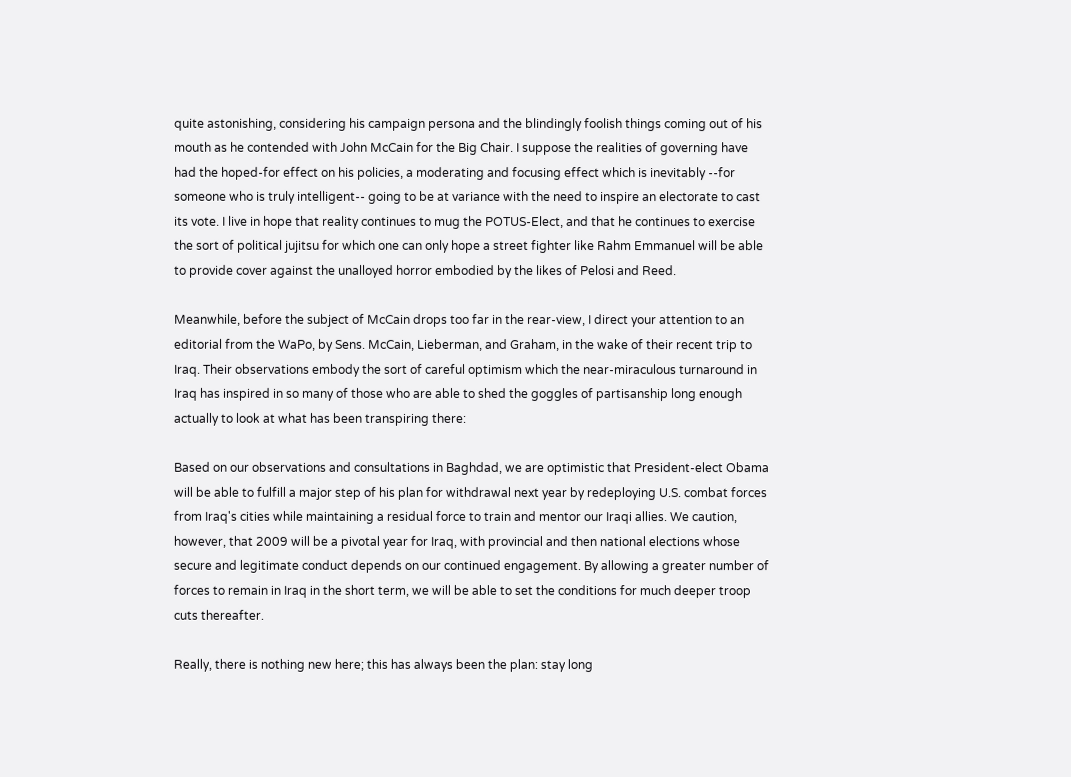quite astonishing, considering his campaign persona and the blindingly foolish things coming out of his mouth as he contended with John McCain for the Big Chair. I suppose the realities of governing have had the hoped-for effect on his policies, a moderating and focusing effect which is inevitably --for someone who is truly intelligent-- going to be at variance with the need to inspire an electorate to cast its vote. I live in hope that reality continues to mug the POTUS-Elect, and that he continues to exercise the sort of political jujitsu for which one can only hope a street fighter like Rahm Emmanuel will be able to provide cover against the unalloyed horror embodied by the likes of Pelosi and Reed.

Meanwhile, before the subject of McCain drops too far in the rear-view, I direct your attention to an editorial from the WaPo, by Sens. McCain, Lieberman, and Graham, in the wake of their recent trip to Iraq. Their observations embody the sort of careful optimism which the near-miraculous turnaround in Iraq has inspired in so many of those who are able to shed the goggles of partisanship long enough actually to look at what has been transpiring there:

Based on our observations and consultations in Baghdad, we are optimistic that President-elect Obama will be able to fulfill a major step of his plan for withdrawal next year by redeploying U.S. combat forces from Iraq's cities while maintaining a residual force to train and mentor our Iraqi allies. We caution, however, that 2009 will be a pivotal year for Iraq, with provincial and then national elections whose secure and legitimate conduct depends on our continued engagement. By allowing a greater number of forces to remain in Iraq in the short term, we will be able to set the conditions for much deeper troop cuts thereafter.

Really, there is nothing new here; this has always been the plan: stay long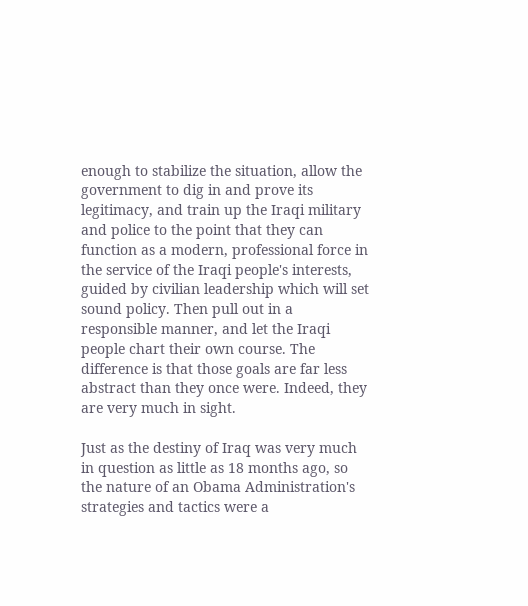enough to stabilize the situation, allow the government to dig in and prove its legitimacy, and train up the Iraqi military and police to the point that they can function as a modern, professional force in the service of the Iraqi people's interests, guided by civilian leadership which will set sound policy. Then pull out in a responsible manner, and let the Iraqi people chart their own course. The difference is that those goals are far less abstract than they once were. Indeed, they are very much in sight.

Just as the destiny of Iraq was very much in question as little as 18 months ago, so the nature of an Obama Administration's strategies and tactics were a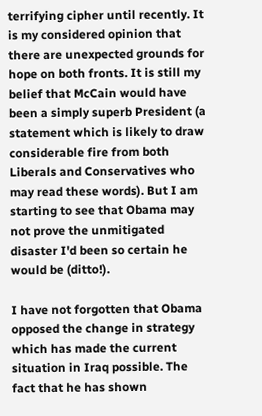terrifying cipher until recently. It is my considered opinion that there are unexpected grounds for hope on both fronts. It is still my belief that McCain would have been a simply superb President (a statement which is likely to draw considerable fire from both Liberals and Conservatives who may read these words). But I am starting to see that Obama may not prove the unmitigated disaster I'd been so certain he would be (ditto!).

I have not forgotten that Obama opposed the change in strategy which has made the current situation in Iraq possible. The fact that he has shown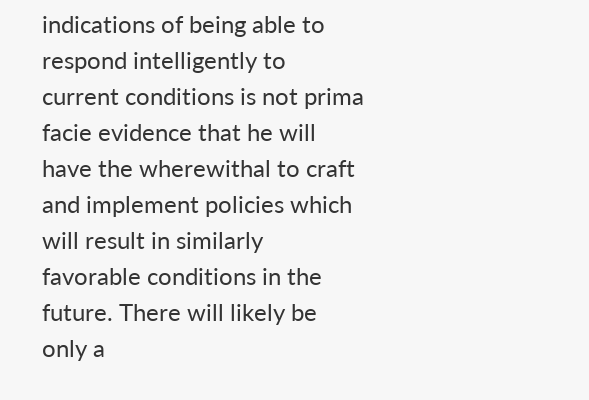indications of being able to respond intelligently to current conditions is not prima facie evidence that he will have the wherewithal to craft and implement policies which will result in similarly favorable conditions in the future. There will likely be only a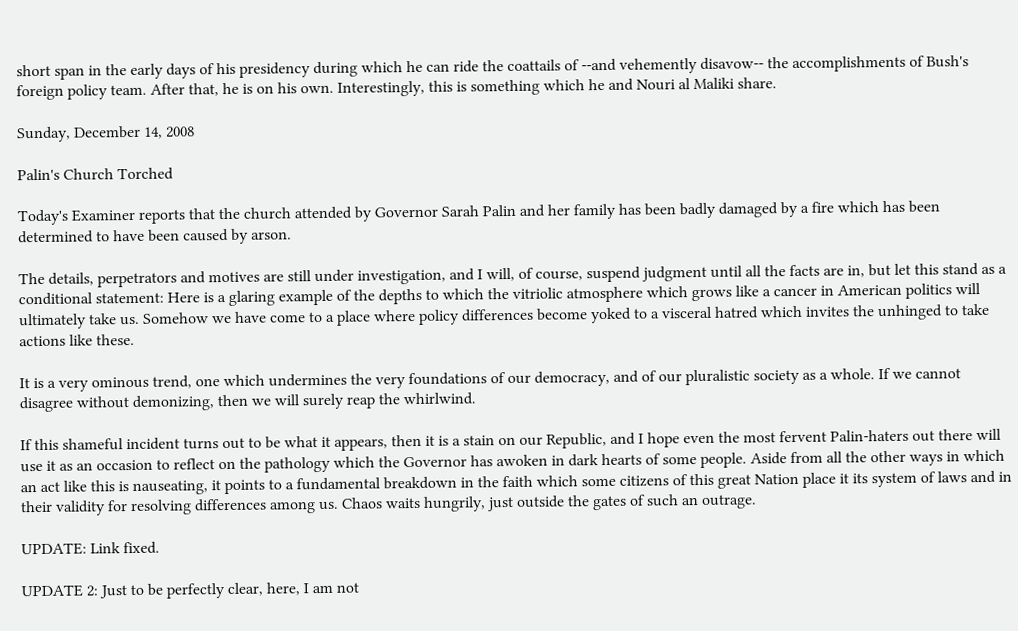short span in the early days of his presidency during which he can ride the coattails of --and vehemently disavow-- the accomplishments of Bush's foreign policy team. After that, he is on his own. Interestingly, this is something which he and Nouri al Maliki share.

Sunday, December 14, 2008

Palin's Church Torched

Today's Examiner reports that the church attended by Governor Sarah Palin and her family has been badly damaged by a fire which has been determined to have been caused by arson.

The details, perpetrators and motives are still under investigation, and I will, of course, suspend judgment until all the facts are in, but let this stand as a conditional statement: Here is a glaring example of the depths to which the vitriolic atmosphere which grows like a cancer in American politics will ultimately take us. Somehow we have come to a place where policy differences become yoked to a visceral hatred which invites the unhinged to take actions like these.

It is a very ominous trend, one which undermines the very foundations of our democracy, and of our pluralistic society as a whole. If we cannot disagree without demonizing, then we will surely reap the whirlwind.

If this shameful incident turns out to be what it appears, then it is a stain on our Republic, and I hope even the most fervent Palin-haters out there will use it as an occasion to reflect on the pathology which the Governor has awoken in dark hearts of some people. Aside from all the other ways in which an act like this is nauseating, it points to a fundamental breakdown in the faith which some citizens of this great Nation place it its system of laws and in their validity for resolving differences among us. Chaos waits hungrily, just outside the gates of such an outrage.

UPDATE: Link fixed.

UPDATE 2: Just to be perfectly clear, here, I am not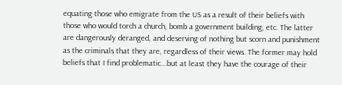equating those who emigrate from the US as a result of their beliefs with those who would torch a church, bomb a government building, etc. The latter are dangerously deranged, and deserving of nothing but scorn and punishment as the criminals that they are, regardless of their views. The former may hold beliefs that I find problematic...but at least they have the courage of their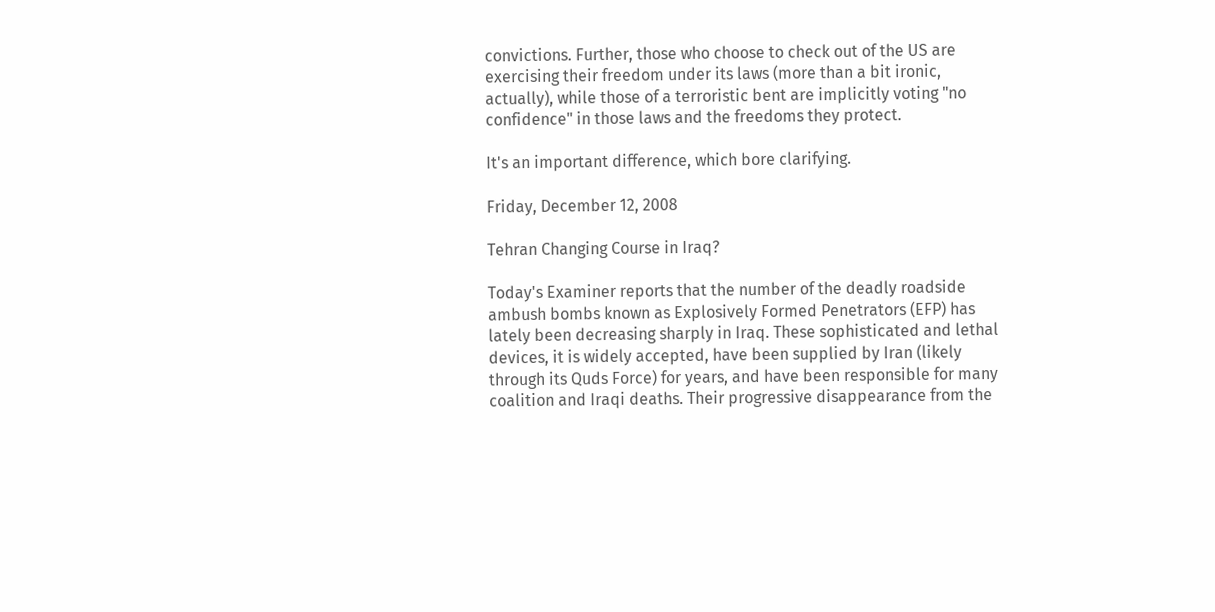convictions. Further, those who choose to check out of the US are exercising their freedom under its laws (more than a bit ironic, actually), while those of a terroristic bent are implicitly voting "no confidence" in those laws and the freedoms they protect.

It's an important difference, which bore clarifying.

Friday, December 12, 2008

Tehran Changing Course in Iraq?

Today's Examiner reports that the number of the deadly roadside ambush bombs known as Explosively Formed Penetrators (EFP) has lately been decreasing sharply in Iraq. These sophisticated and lethal devices, it is widely accepted, have been supplied by Iran (likely through its Quds Force) for years, and have been responsible for many coalition and Iraqi deaths. Their progressive disappearance from the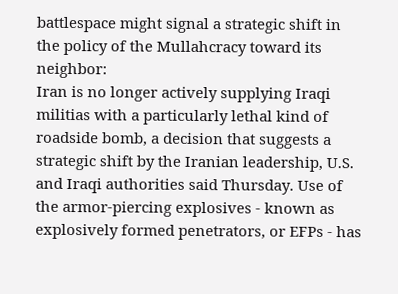battlespace might signal a strategic shift in the policy of the Mullahcracy toward its neighbor:
Iran is no longer actively supplying Iraqi militias with a particularly lethal kind of roadside bomb, a decision that suggests a strategic shift by the Iranian leadership, U.S. and Iraqi authorities said Thursday. Use of the armor-piercing explosives - known as explosively formed penetrators, or EFPs - has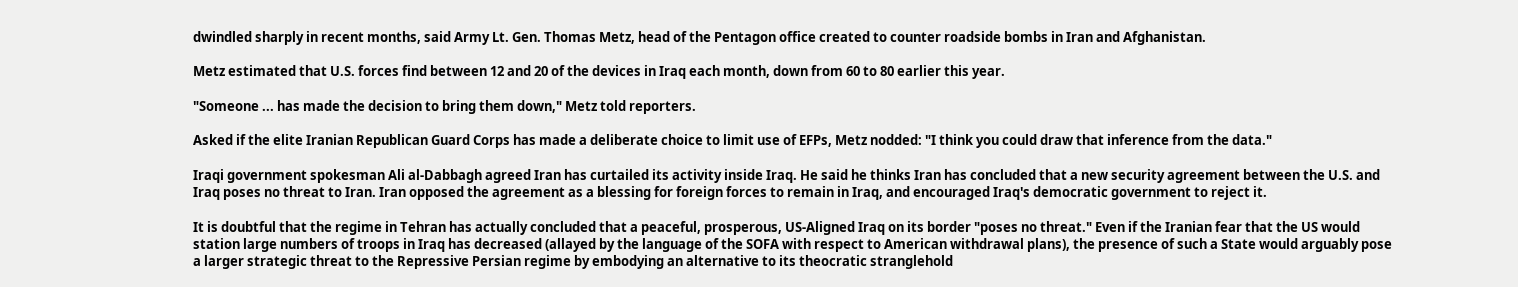dwindled sharply in recent months, said Army Lt. Gen. Thomas Metz, head of the Pentagon office created to counter roadside bombs in Iran and Afghanistan.

Metz estimated that U.S. forces find between 12 and 20 of the devices in Iraq each month, down from 60 to 80 earlier this year.

"Someone ... has made the decision to bring them down," Metz told reporters.

Asked if the elite Iranian Republican Guard Corps has made a deliberate choice to limit use of EFPs, Metz nodded: "I think you could draw that inference from the data."

Iraqi government spokesman Ali al-Dabbagh agreed Iran has curtailed its activity inside Iraq. He said he thinks Iran has concluded that a new security agreement between the U.S. and Iraq poses no threat to Iran. Iran opposed the agreement as a blessing for foreign forces to remain in Iraq, and encouraged Iraq's democratic government to reject it.

It is doubtful that the regime in Tehran has actually concluded that a peaceful, prosperous, US-Aligned Iraq on its border "poses no threat." Even if the Iranian fear that the US would station large numbers of troops in Iraq has decreased (allayed by the language of the SOFA with respect to American withdrawal plans), the presence of such a State would arguably pose a larger strategic threat to the Repressive Persian regime by embodying an alternative to its theocratic stranglehold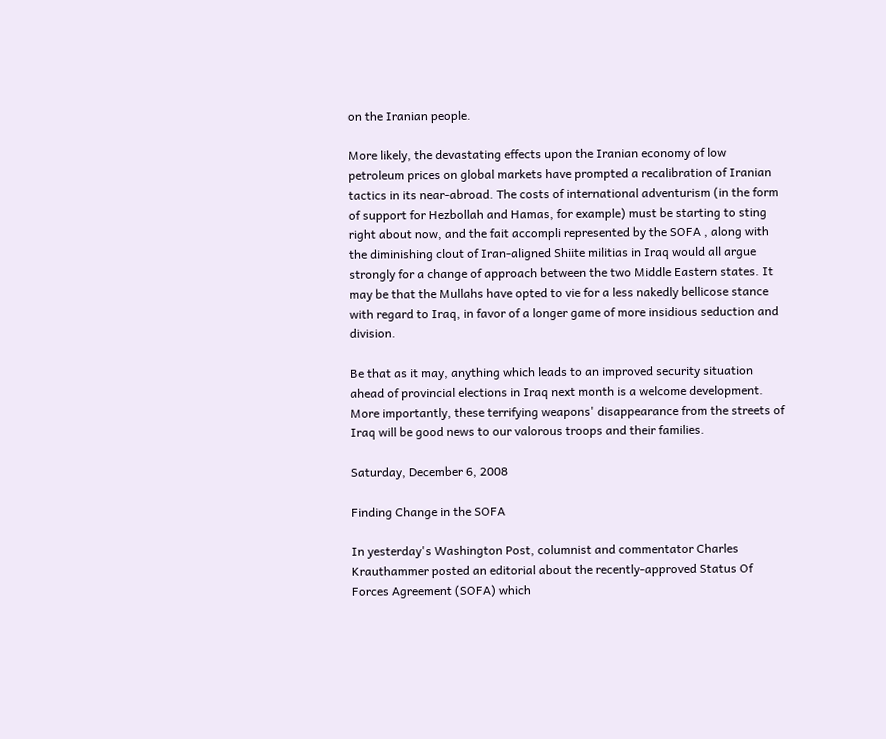on the Iranian people.

More likely, the devastating effects upon the Iranian economy of low petroleum prices on global markets have prompted a recalibration of Iranian tactics in its near-abroad. The costs of international adventurism (in the form of support for Hezbollah and Hamas, for example) must be starting to sting right about now, and the fait accompli represented by the SOFA , along with the diminishing clout of Iran-aligned Shiite militias in Iraq would all argue strongly for a change of approach between the two Middle Eastern states. It may be that the Mullahs have opted to vie for a less nakedly bellicose stance with regard to Iraq, in favor of a longer game of more insidious seduction and division.

Be that as it may, anything which leads to an improved security situation ahead of provincial elections in Iraq next month is a welcome development. More importantly, these terrifying weapons' disappearance from the streets of Iraq will be good news to our valorous troops and their families.

Saturday, December 6, 2008

Finding Change in the SOFA

In yesterday's Washington Post, columnist and commentator Charles Krauthammer posted an editorial about the recently-approved Status Of Forces Agreement (SOFA) which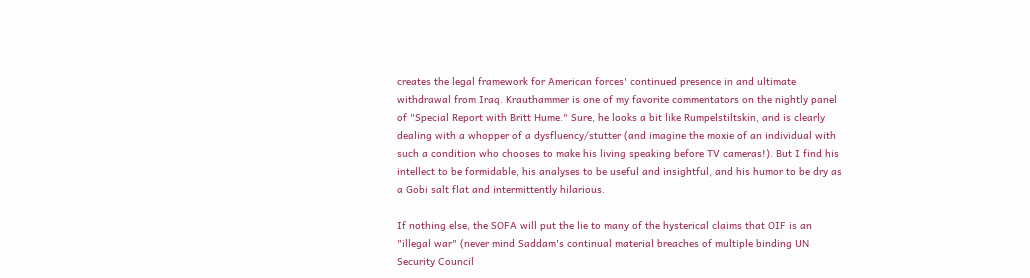creates the legal framework for American forces' continued presence in and ultimate withdrawal from Iraq. Krauthammer is one of my favorite commentators on the nightly panel of "Special Report with Britt Hume." Sure, he looks a bit like Rumpelstiltskin, and is clearly dealing with a whopper of a dysfluency/stutter (and imagine the moxie of an individual with such a condition who chooses to make his living speaking before TV cameras!). But I find his intellect to be formidable, his analyses to be useful and insightful, and his humor to be dry as a Gobi salt flat and intermittently hilarious.

If nothing else, the SOFA will put the lie to many of the hysterical claims that OIF is an "illegal war" (never mind Saddam's continual material breaches of multiple binding UN Security Council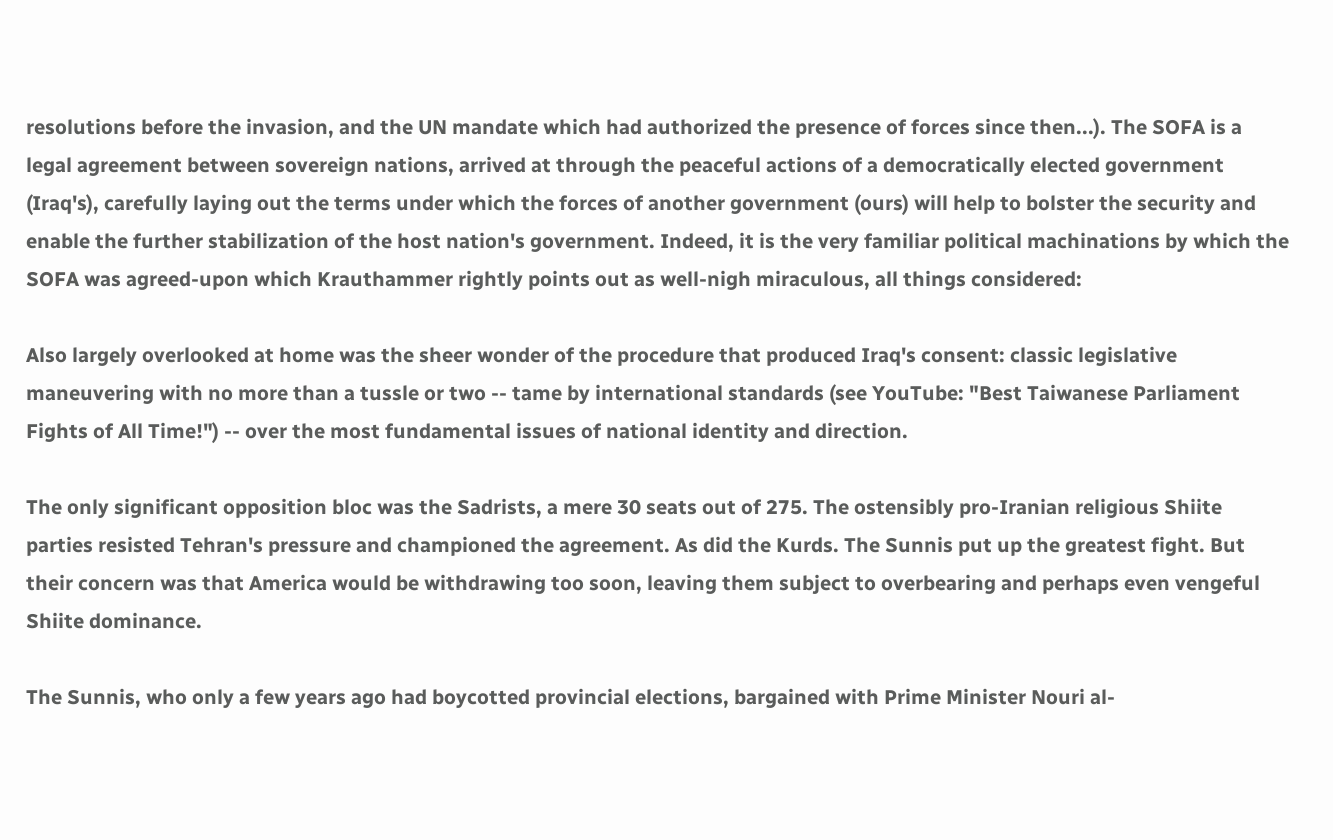resolutions before the invasion, and the UN mandate which had authorized the presence of forces since then...). The SOFA is a legal agreement between sovereign nations, arrived at through the peaceful actions of a democratically elected government (Iraq's), carefully laying out the terms under which the forces of another government (ours) will help to bolster the security and enable the further stabilization of the host nation's government. Indeed, it is the very familiar political machinations by which the SOFA was agreed-upon which Krauthammer rightly points out as well-nigh miraculous, all things considered:

Also largely overlooked at home was the sheer wonder of the procedure that produced Iraq's consent: classic legislative maneuvering with no more than a tussle or two -- tame by international standards (see YouTube: "Best Taiwanese Parliament Fights of All Time!") -- over the most fundamental issues of national identity and direction.

The only significant opposition bloc was the Sadrists, a mere 30 seats out of 275. The ostensibly pro-Iranian religious Shiite parties resisted Tehran's pressure and championed the agreement. As did the Kurds. The Sunnis put up the greatest fight. But their concern was that America would be withdrawing too soon, leaving them subject to overbearing and perhaps even vengeful Shiite dominance.

The Sunnis, who only a few years ago had boycotted provincial elections, bargained with Prime Minister Nouri al-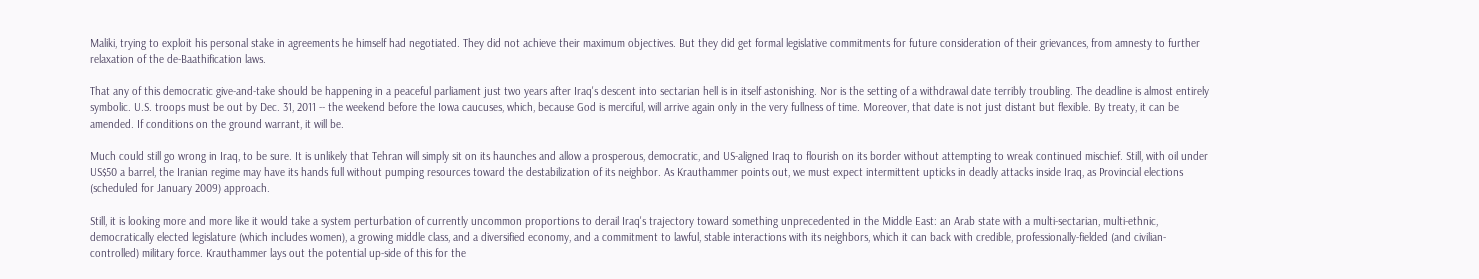Maliki, trying to exploit his personal stake in agreements he himself had negotiated. They did not achieve their maximum objectives. But they did get formal legislative commitments for future consideration of their grievances, from amnesty to further relaxation of the de-Baathification laws.

That any of this democratic give-and-take should be happening in a peaceful parliament just two years after Iraq's descent into sectarian hell is in itself astonishing. Nor is the setting of a withdrawal date terribly troubling. The deadline is almost entirely symbolic. U.S. troops must be out by Dec. 31, 2011 -- the weekend before the Iowa caucuses, which, because God is merciful, will arrive again only in the very fullness of time. Moreover, that date is not just distant but flexible. By treaty, it can be amended. If conditions on the ground warrant, it will be.

Much could still go wrong in Iraq, to be sure. It is unlikely that Tehran will simply sit on its haunches and allow a prosperous, democratic, and US-aligned Iraq to flourish on its border without attempting to wreak continued mischief. Still, with oil under US$50 a barrel, the Iranian regime may have its hands full without pumping resources toward the destabilization of its neighbor. As Krauthammer points out, we must expect intermittent upticks in deadly attacks inside Iraq, as Provincial elections (scheduled for January 2009) approach.

Still, it is looking more and more like it would take a system perturbation of currently uncommon proportions to derail Iraq's trajectory toward something unprecedented in the Middle East: an Arab state with a multi-sectarian, multi-ethnic, democratically elected legislature (which includes women), a growing middle class, and a diversified economy, and a commitment to lawful, stable interactions with its neighbors, which it can back with credible, professionally-fielded (and civilian-controlled) military force. Krauthammer lays out the potential up-side of this for the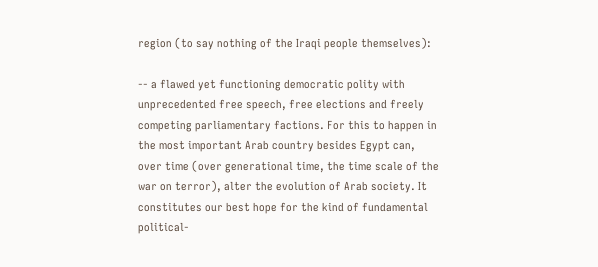region (to say nothing of the Iraqi people themselves):

-- a flawed yet functioning democratic polity with unprecedented free speech, free elections and freely competing parliamentary factions. For this to happen in the most important Arab country besides Egypt can, over time (over generational time, the time scale of the war on terror), alter the evolution of Arab society. It constitutes our best hope for the kind of fundamental political-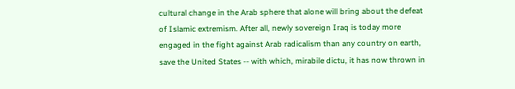cultural change in the Arab sphere that alone will bring about the defeat of Islamic extremism. After all, newly sovereign Iraq is today more engaged in the fight against Arab radicalism than any country on earth, save the United States -- with which, mirabile dictu, it has now thrown in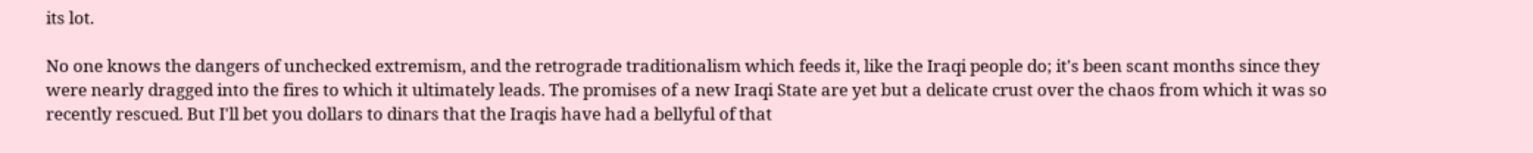its lot.

No one knows the dangers of unchecked extremism, and the retrograde traditionalism which feeds it, like the Iraqi people do; it's been scant months since they were nearly dragged into the fires to which it ultimately leads. The promises of a new Iraqi State are yet but a delicate crust over the chaos from which it was so recently rescued. But I'll bet you dollars to dinars that the Iraqis have had a bellyful of that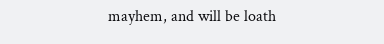mayhem, and will be loath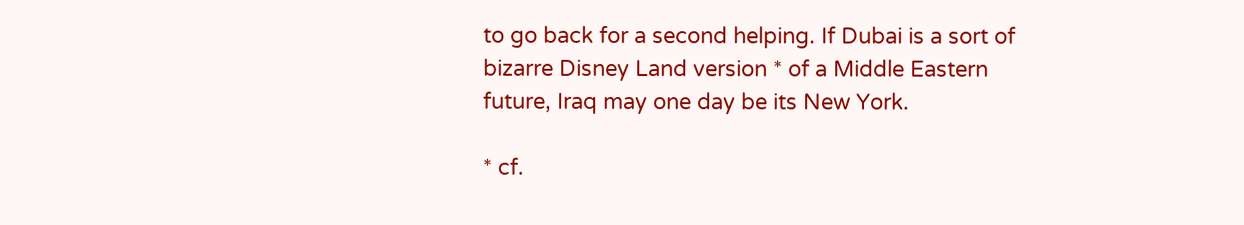to go back for a second helping. If Dubai is a sort of bizarre Disney Land version * of a Middle Eastern future, Iraq may one day be its New York.

* cf.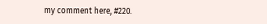my comment here, #220.